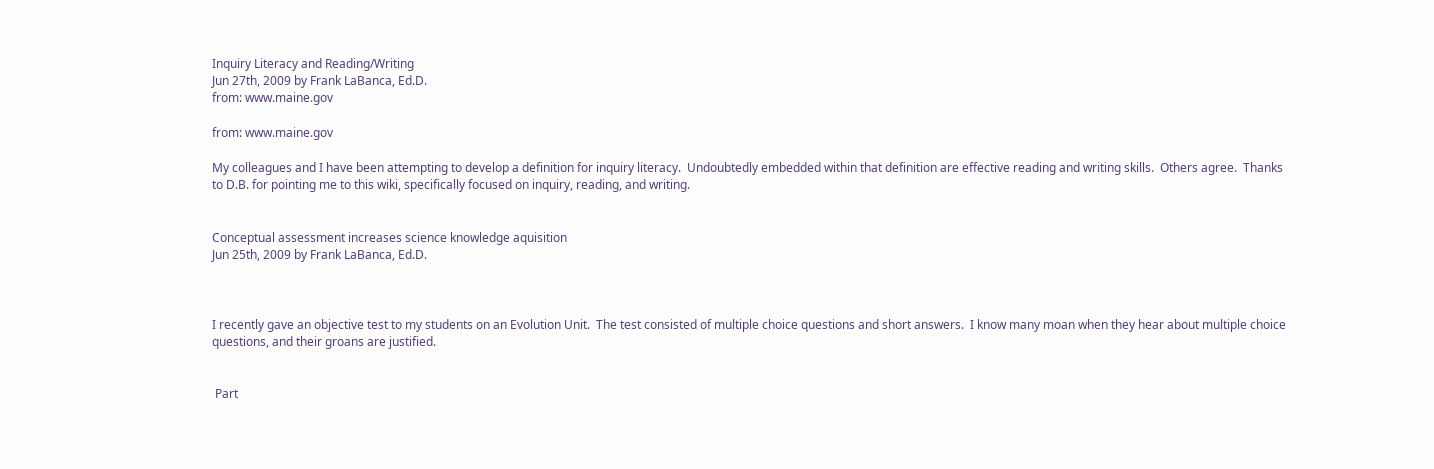Inquiry Literacy and Reading/Writing
Jun 27th, 2009 by Frank LaBanca, Ed.D.
from: www.maine.gov

from: www.maine.gov

My colleagues and I have been attempting to develop a definition for inquiry literacy.  Undoubtedly embedded within that definition are effective reading and writing skills.  Others agree.  Thanks to D.B. for pointing me to this wiki, specifically focused on inquiry, reading, and writing.


Conceptual assessment increases science knowledge aquisition
Jun 25th, 2009 by Frank LaBanca, Ed.D.



I recently gave an objective test to my students on an Evolution Unit.  The test consisted of multiple choice questions and short answers.  I know many moan when they hear about multiple choice questions, and their groans are justified.


 Part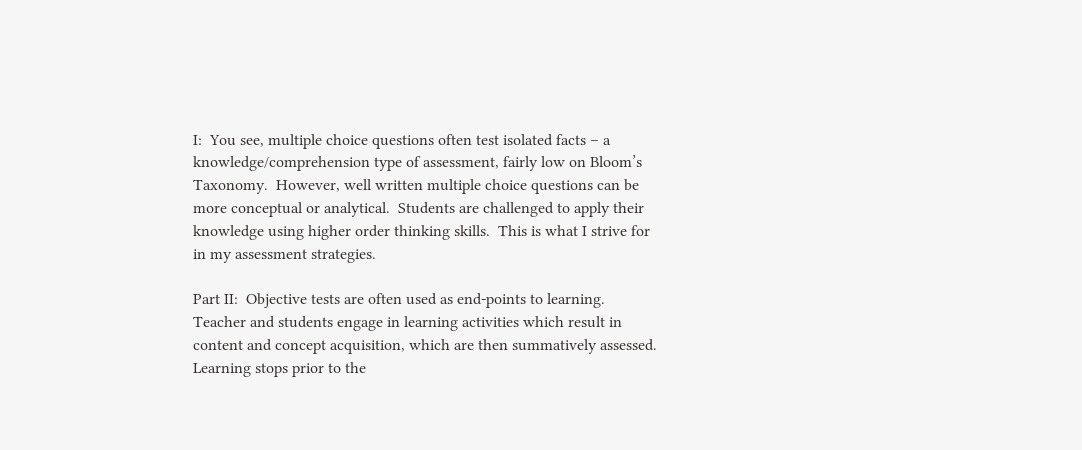I:  You see, multiple choice questions often test isolated facts – a knowledge/comprehension type of assessment, fairly low on Bloom’s Taxonomy.  However, well written multiple choice questions can be more conceptual or analytical.  Students are challenged to apply their knowledge using higher order thinking skills.  This is what I strive for in my assessment strategies.

Part II:  Objective tests are often used as end-points to learning.  Teacher and students engage in learning activities which result in content and concept acquisition, which are then summatively assessed.  Learning stops prior to the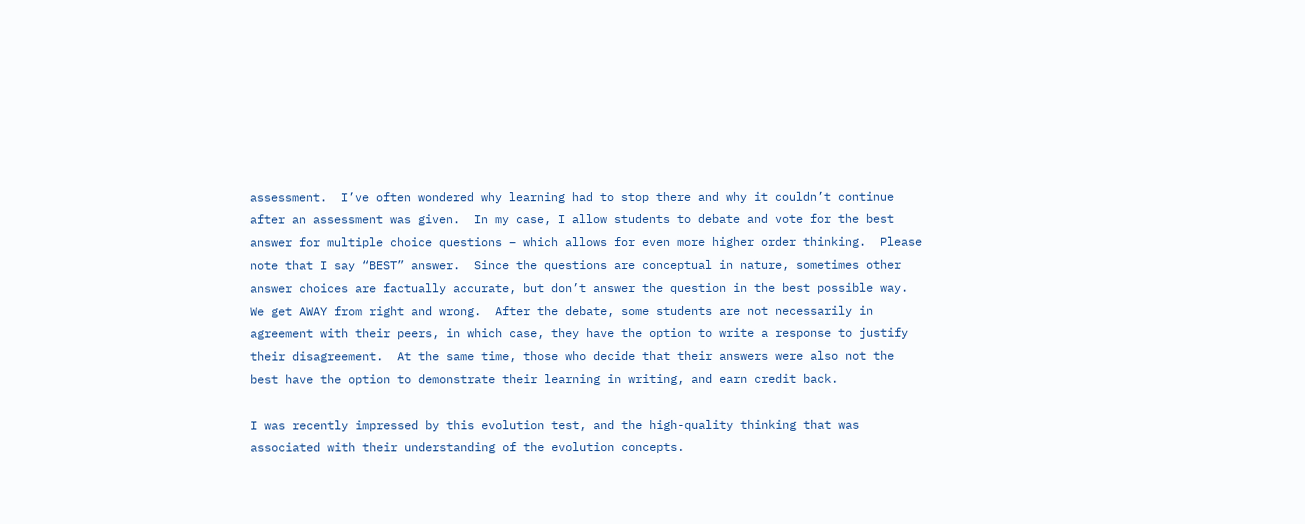assessment.  I’ve often wondered why learning had to stop there and why it couldn’t continue after an assessment was given.  In my case, I allow students to debate and vote for the best answer for multiple choice questions – which allows for even more higher order thinking.  Please note that I say “BEST” answer.  Since the questions are conceptual in nature, sometimes other answer choices are factually accurate, but don’t answer the question in the best possible way.  We get AWAY from right and wrong.  After the debate, some students are not necessarily in agreement with their peers, in which case, they have the option to write a response to justify their disagreement.  At the same time, those who decide that their answers were also not the best have the option to demonstrate their learning in writing, and earn credit back.

I was recently impressed by this evolution test, and the high-quality thinking that was associated with their understanding of the evolution concepts.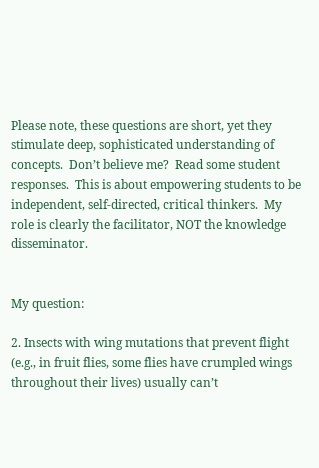Please note, these questions are short, yet they stimulate deep, sophisticated understanding of concepts.  Don’t believe me?  Read some student responses.  This is about empowering students to be independent, self-directed, critical thinkers.  My role is clearly the facilitator, NOT the knowledge disseminator.


My question:

2. Insects with wing mutations that prevent flight (e.g., in fruit flies, some flies have crumpled wings throughout their lives) usually can’t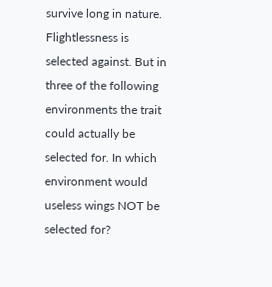survive long in nature. Flightlessness is selected against. But in three of the following environments the trait could actually be selected for. In which environment would useless wings NOT be selected for?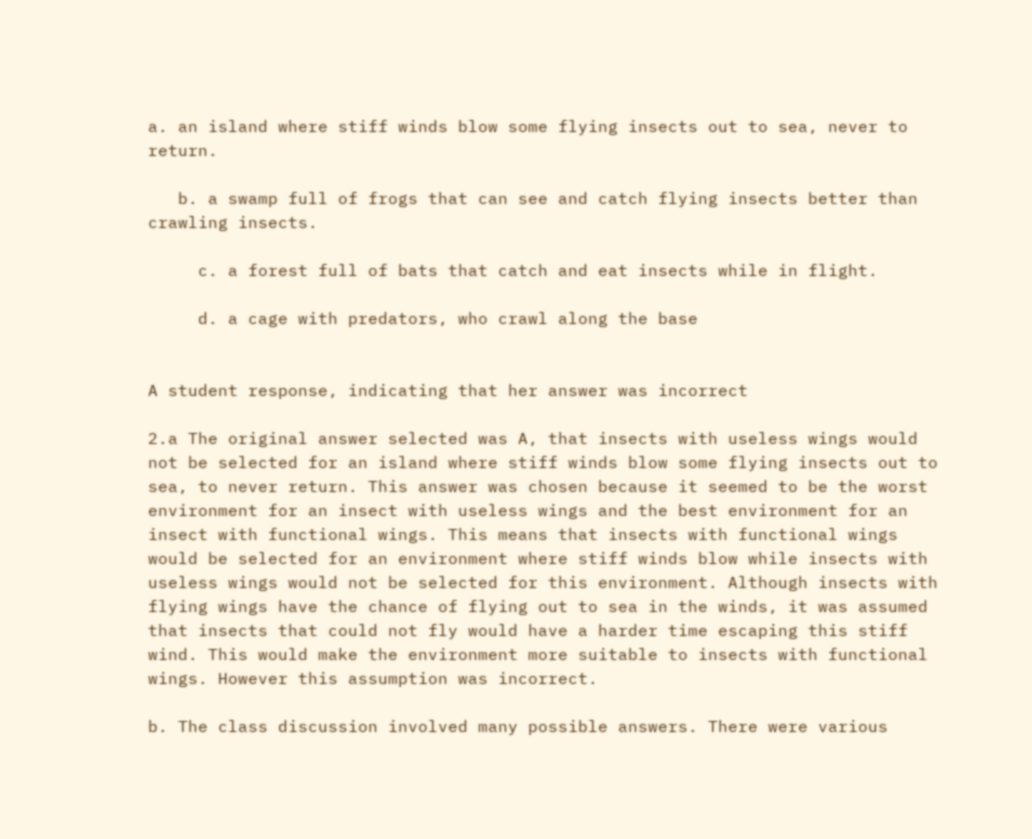a. an island where stiff winds blow some flying insects out to sea, never to return.

   b. a swamp full of frogs that can see and catch flying insects better than crawling insects.

     c. a forest full of bats that catch and eat insects while in flight.

     d. a cage with predators, who crawl along the base


A student response, indicating that her answer was incorrect

2.a The original answer selected was A, that insects with useless wings would not be selected for an island where stiff winds blow some flying insects out to sea, to never return. This answer was chosen because it seemed to be the worst environment for an insect with useless wings and the best environment for an insect with functional wings. This means that insects with functional wings would be selected for an environment where stiff winds blow while insects with useless wings would not be selected for this environment. Although insects with flying wings have the chance of flying out to sea in the winds, it was assumed that insects that could not fly would have a harder time escaping this stiff wind. This would make the environment more suitable to insects with functional wings. However this assumption was incorrect.

b. The class discussion involved many possible answers. There were various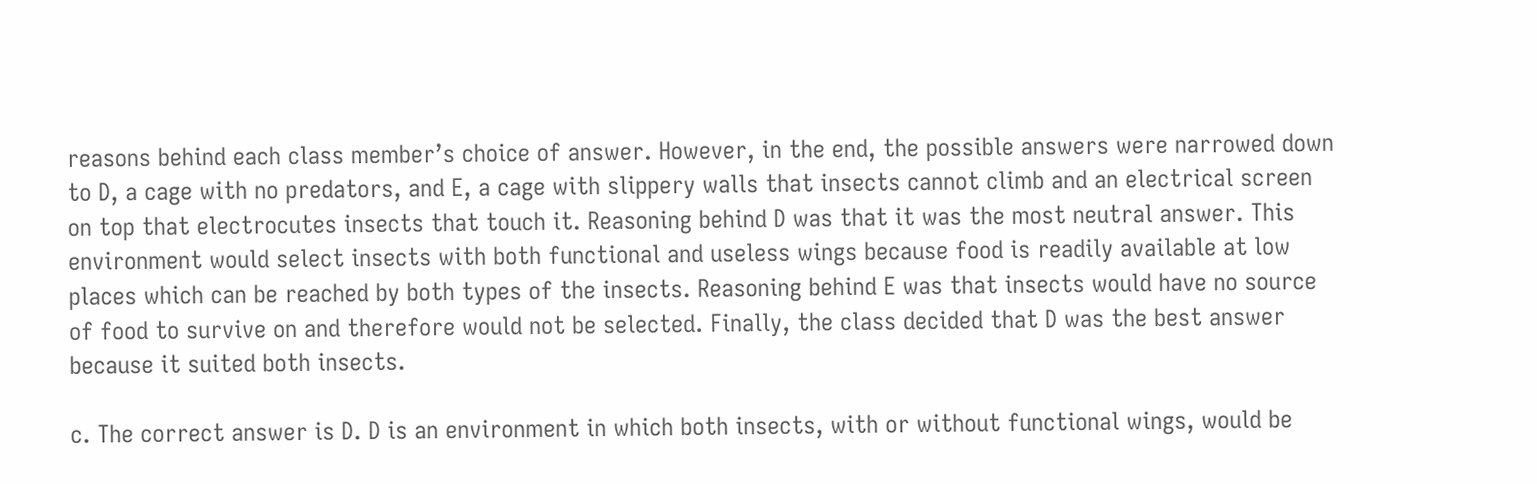reasons behind each class member’s choice of answer. However, in the end, the possible answers were narrowed down to D, a cage with no predators, and E, a cage with slippery walls that insects cannot climb and an electrical screen on top that electrocutes insects that touch it. Reasoning behind D was that it was the most neutral answer. This environment would select insects with both functional and useless wings because food is readily available at low places which can be reached by both types of the insects. Reasoning behind E was that insects would have no source of food to survive on and therefore would not be selected. Finally, the class decided that D was the best answer because it suited both insects.

c. The correct answer is D. D is an environment in which both insects, with or without functional wings, would be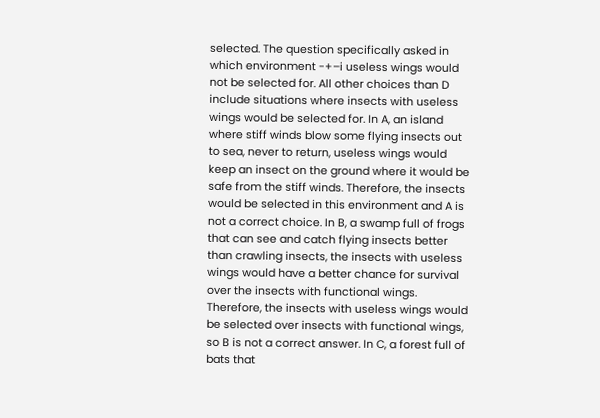selected. The question specifically asked in which environment -+–i useless wings would not be selected for. All other choices than D include situations where insects with useless wings would be selected for. In A, an island where stiff winds blow some flying insects out to sea, never to return, useless wings would keep an insect on the ground where it would be safe from the stiff winds. Therefore, the insects would be selected in this environment and A is not a correct choice. In B, a swamp full of frogs that can see and catch flying insects better than crawling insects, the insects with useless wings would have a better chance for survival over the insects with functional wings. Therefore, the insects with useless wings would be selected over insects with functional wings, so B is not a correct answer. In C, a forest full of bats that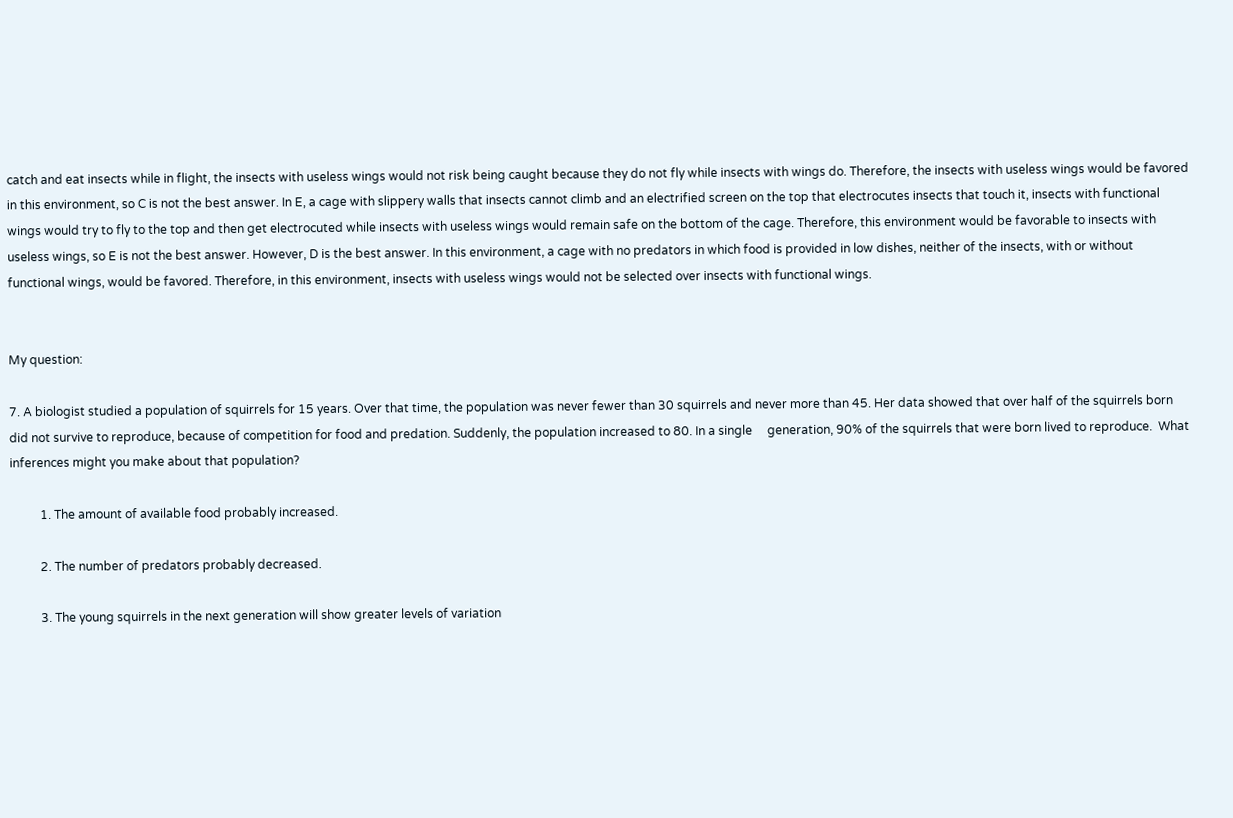catch and eat insects while in flight, the insects with useless wings would not risk being caught because they do not fly while insects with wings do. Therefore, the insects with useless wings would be favored in this environment, so C is not the best answer. In E, a cage with slippery walls that insects cannot climb and an electrified screen on the top that electrocutes insects that touch it, insects with functional wings would try to fly to the top and then get electrocuted while insects with useless wings would remain safe on the bottom of the cage. Therefore, this environment would be favorable to insects with useless wings, so E is not the best answer. However, D is the best answer. In this environment, a cage with no predators in which food is provided in low dishes, neither of the insects, with or without functional wings, would be favored. Therefore, in this environment, insects with useless wings would not be selected over insects with functional wings.


My question:

7. A biologist studied a population of squirrels for 15 years. Over that time, the population was never fewer than 30 squirrels and never more than 45. Her data showed that over half of the squirrels born did not survive to reproduce, because of competition for food and predation. Suddenly, the population increased to 80. In a single     generation, 90% of the squirrels that were born lived to reproduce.  What inferences might you make about that population?

          1. The amount of available food probably increased.

          2. The number of predators probably decreased.

          3. The young squirrels in the next generation will show greater levels of variation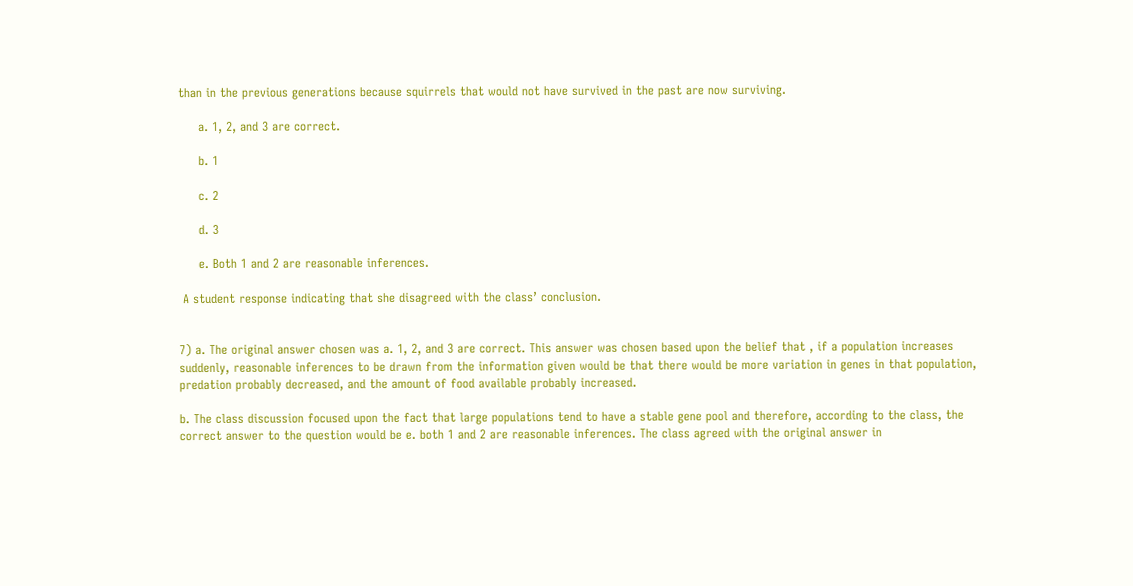than in the previous generations because squirrels that would not have survived in the past are now surviving.

     a. 1, 2, and 3 are correct.

     b. 1

     c. 2

     d. 3

     e. Both 1 and 2 are reasonable inferences.

 A student response indicating that she disagreed with the class’ conclusion.


7) a. The original answer chosen was a. 1, 2, and 3 are correct. This answer was chosen based upon the belief that , if a population increases suddenly, reasonable inferences to be drawn from the information given would be that there would be more variation in genes in that population, predation probably decreased, and the amount of food available probably increased.

b. The class discussion focused upon the fact that large populations tend to have a stable gene pool and therefore, according to the class, the correct answer to the question would be e. both 1 and 2 are reasonable inferences. The class agreed with the original answer in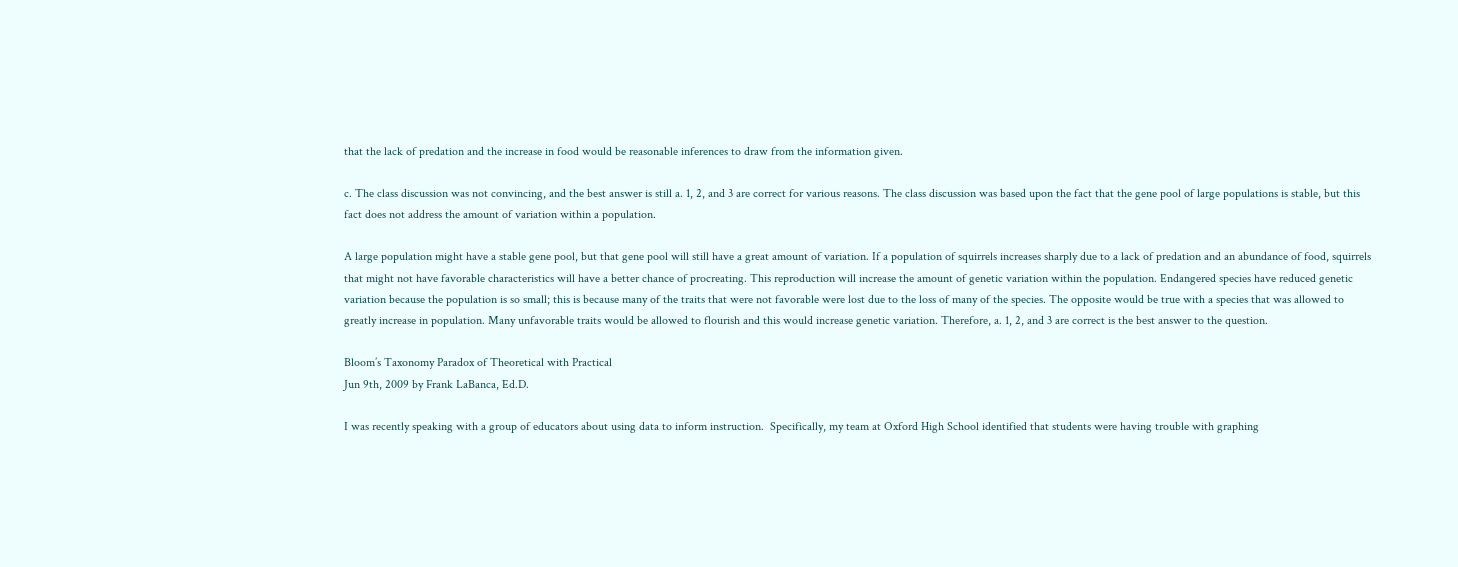that the lack of predation and the increase in food would be reasonable inferences to draw from the information given.

c. The class discussion was not convincing, and the best answer is still a. 1, 2, and 3 are correct for various reasons. The class discussion was based upon the fact that the gene pool of large populations is stable, but this fact does not address the amount of variation within a population.

A large population might have a stable gene pool, but that gene pool will still have a great amount of variation. If a population of squirrels increases sharply due to a lack of predation and an abundance of food, squirrels that might not have favorable characteristics will have a better chance of procreating. This reproduction will increase the amount of genetic variation within the population. Endangered species have reduced genetic variation because the population is so small; this is because many of the traits that were not favorable were lost due to the loss of many of the species. The opposite would be true with a species that was allowed to greatly increase in population. Many unfavorable traits would be allowed to flourish and this would increase genetic variation. Therefore, a. 1, 2, and 3 are correct is the best answer to the question.

Bloom’s Taxonomy Paradox of Theoretical with Practical
Jun 9th, 2009 by Frank LaBanca, Ed.D.

I was recently speaking with a group of educators about using data to inform instruction.  Specifically, my team at Oxford High School identified that students were having trouble with graphing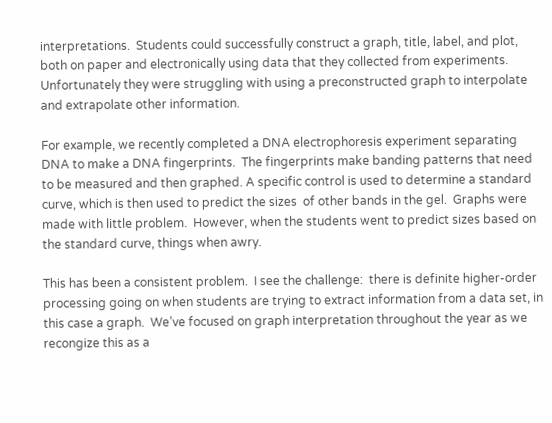interpretations.  Students could successfully construct a graph, title, label, and plot, both on paper and electronically using data that they collected from experiments.  Unfortunately they were struggling with using a preconstructed graph to interpolate and extrapolate other information.

For example, we recently completed a DNA electrophoresis experiment separating DNA to make a DNA fingerprints.  The fingerprints make banding patterns that need to be measured and then graphed. A specific control is used to determine a standard curve, which is then used to predict the sizes  of other bands in the gel.  Graphs were made with little problem.  However, when the students went to predict sizes based on the standard curve, things when awry.

This has been a consistent problem.  I see the challenge:  there is definite higher-order processing going on when students are trying to extract information from a data set, in this case a graph.  We’ve focused on graph interpretation throughout the year as we recongize this as a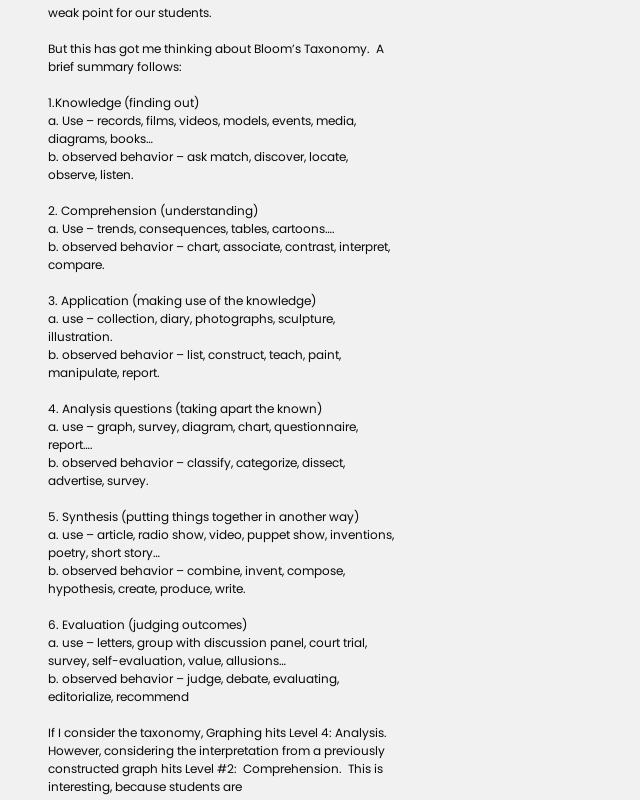weak point for our students.

But this has got me thinking about Bloom’s Taxonomy.  A brief summary follows:

1.Knowledge (finding out)
a. Use – records, films, videos, models, events, media, diagrams, books…
b. observed behavior – ask match, discover, locate, observe, listen.

2. Comprehension (understanding)
a. Use – trends, consequences, tables, cartoons….
b. observed behavior – chart, associate, contrast, interpret, compare.

3. Application (making use of the knowledge)
a. use – collection, diary, photographs, sculpture, illustration.
b. observed behavior – list, construct, teach, paint, manipulate, report.

4. Analysis questions (taking apart the known)
a. use – graph, survey, diagram, chart, questionnaire, report….
b. observed behavior – classify, categorize, dissect, advertise, survey.

5. Synthesis (putting things together in another way)
a. use – article, radio show, video, puppet show, inventions, poetry, short story…
b. observed behavior – combine, invent, compose, hypothesis, create, produce, write.

6. Evaluation (judging outcomes)
a. use – letters, group with discussion panel, court trial, survey, self-evaluation, value, allusions…
b. observed behavior – judge, debate, evaluating, editorialize, recommend

If I consider the taxonomy, Graphing hits Level 4: Analysis.  However, considering the interpretation from a previously constructed graph hits Level #2:  Comprehension.  This is interesting, because students are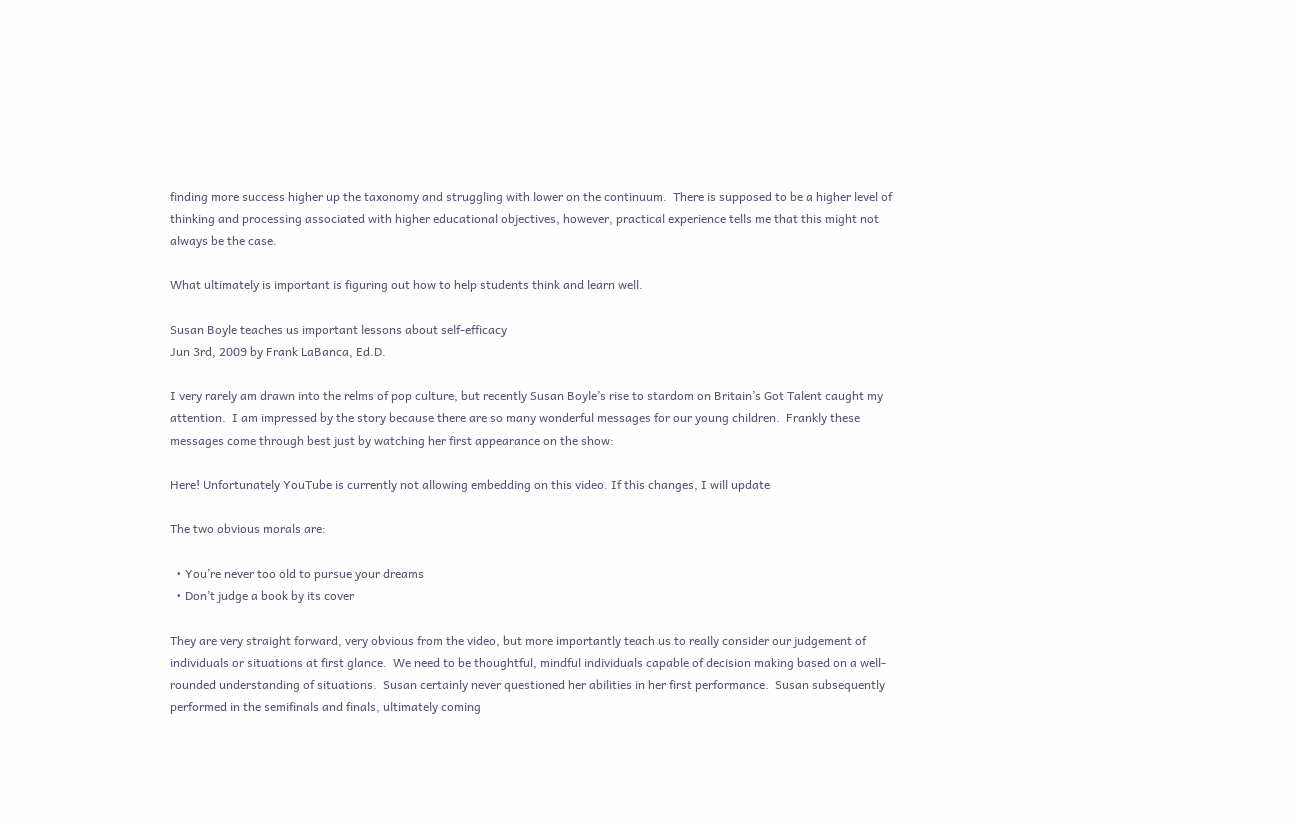finding more success higher up the taxonomy and struggling with lower on the continuum.  There is supposed to be a higher level of thinking and processing associated with higher educational objectives, however, practical experience tells me that this might not always be the case.

What ultimately is important is figuring out how to help students think and learn well.

Susan Boyle teaches us important lessons about self-efficacy
Jun 3rd, 2009 by Frank LaBanca, Ed.D.

I very rarely am drawn into the relms of pop culture, but recently Susan Boyle’s rise to stardom on Britain’s Got Talent caught my attention.  I am impressed by the story because there are so many wonderful messages for our young children.  Frankly these messages come through best just by watching her first appearance on the show:

Here! Unfortunately YouTube is currently not allowing embedding on this video. If this changes, I will update

The two obvious morals are:

  • You’re never too old to pursue your dreams
  • Don’t judge a book by its cover

They are very straight forward, very obvious from the video, but more importantly teach us to really consider our judgement of individuals or situations at first glance.  We need to be thoughtful, mindful individuals capable of decision making based on a well-rounded understanding of situations.  Susan certainly never questioned her abilities in her first performance.  Susan subsequently performed in the semifinals and finals, ultimately coming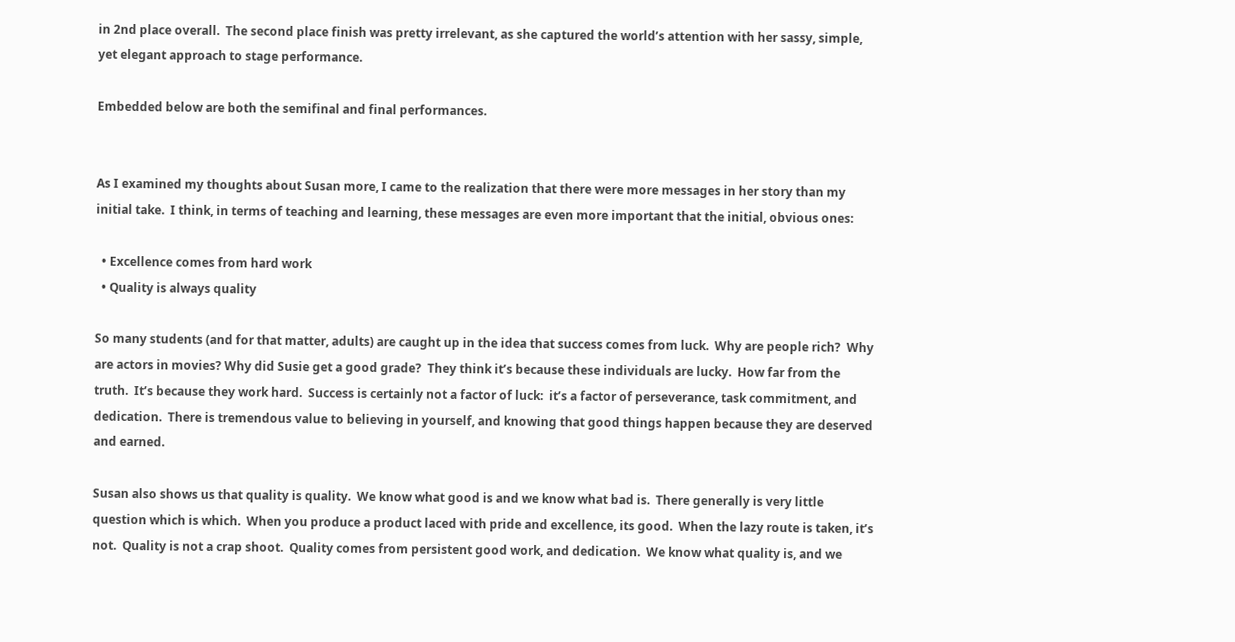in 2nd place overall.  The second place finish was pretty irrelevant, as she captured the world’s attention with her sassy, simple, yet elegant approach to stage performance.

Embedded below are both the semifinal and final performances.


As I examined my thoughts about Susan more, I came to the realization that there were more messages in her story than my initial take.  I think, in terms of teaching and learning, these messages are even more important that the initial, obvious ones:

  • Excellence comes from hard work
  • Quality is always quality

So many students (and for that matter, adults) are caught up in the idea that success comes from luck.  Why are people rich?  Why are actors in movies? Why did Susie get a good grade?  They think it’s because these individuals are lucky.  How far from the truth.  It’s because they work hard.  Success is certainly not a factor of luck:  it’s a factor of perseverance, task commitment, and dedication.  There is tremendous value to believing in yourself, and knowing that good things happen because they are deserved and earned.

Susan also shows us that quality is quality.  We know what good is and we know what bad is.  There generally is very little question which is which.  When you produce a product laced with pride and excellence, its good.  When the lazy route is taken, it’s not.  Quality is not a crap shoot.  Quality comes from persistent good work, and dedication.  We know what quality is, and we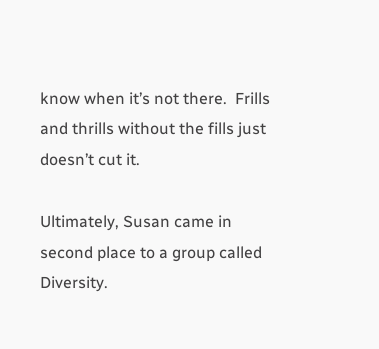know when it’s not there.  Frills and thrills without the fills just doesn’t cut it.

Ultimately, Susan came in second place to a group called Diversity.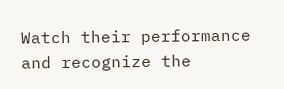Watch their performance and recognize the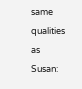same qualities as Susan: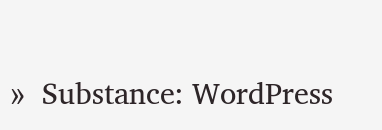»  Substance: WordPress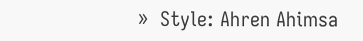»  Style: Ahren Ahimsa